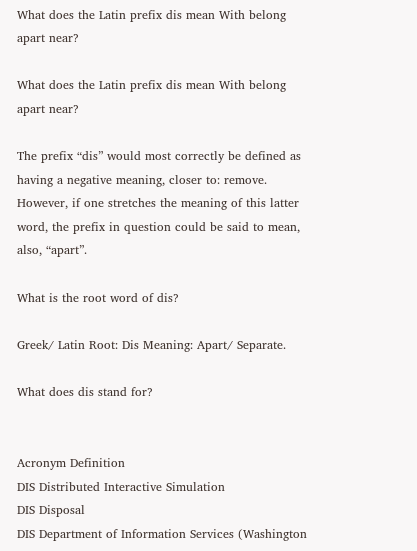What does the Latin prefix dis mean With belong apart near?

What does the Latin prefix dis mean With belong apart near?

The prefix “dis” would most correctly be defined as having a negative meaning, closer to: remove. However, if one stretches the meaning of this latter word, the prefix in question could be said to mean, also, “apart”.

What is the root word of dis?

Greek/ Latin Root: Dis Meaning: Apart/ Separate.

What does dis stand for?


Acronym Definition
DIS Distributed Interactive Simulation
DIS Disposal
DIS Department of Information Services (Washington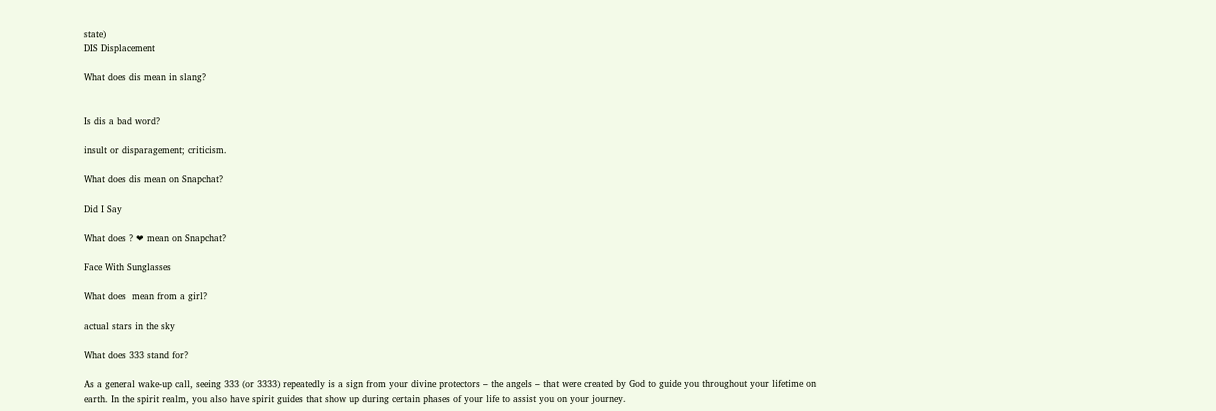state)
DIS Displacement

What does dis mean in slang?


Is dis a bad word?

insult or disparagement; criticism.

What does dis mean on Snapchat?

Did I Say

What does ? ❤ mean on Snapchat?

Face With Sunglasses

What does  mean from a girl?

actual stars in the sky

What does 333 stand for?

As a general wake-up call, seeing 333 (or 3333) repeatedly is a sign from your divine protectors – the angels – that were created by God to guide you throughout your lifetime on earth. In the spirit realm, you also have spirit guides that show up during certain phases of your life to assist you on your journey.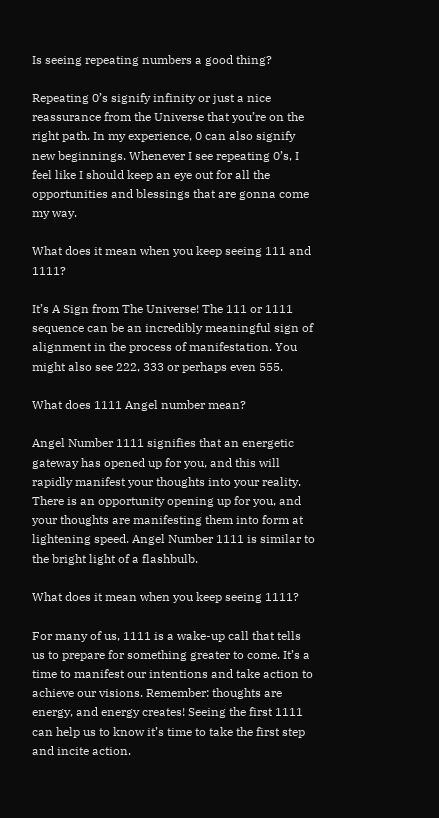Is seeing repeating numbers a good thing?

Repeating 0’s signify infinity or just a nice reassurance from the Universe that you’re on the right path. In my experience, 0 can also signify new beginnings. Whenever I see repeating 0’s, I feel like I should keep an eye out for all the opportunities and blessings that are gonna come my way.

What does it mean when you keep seeing 111 and 1111?

It’s A Sign from The Universe! The 111 or 1111 sequence can be an incredibly meaningful sign of alignment in the process of manifestation. You might also see 222, 333 or perhaps even 555.

What does 1111 Angel number mean?

Angel Number 1111 signifies that an energetic gateway has opened up for you, and this will rapidly manifest your thoughts into your reality. There is an opportunity opening up for you, and your thoughts are manifesting them into form at lightening speed. Angel Number 1111 is similar to the bright light of a flashbulb.

What does it mean when you keep seeing 1111?

For many of us, 1111 is a wake-up call that tells us to prepare for something greater to come. It’s a time to manifest our intentions and take action to achieve our visions. Remember: thoughts are energy, and energy creates! Seeing the first 1111 can help us to know it’s time to take the first step and incite action.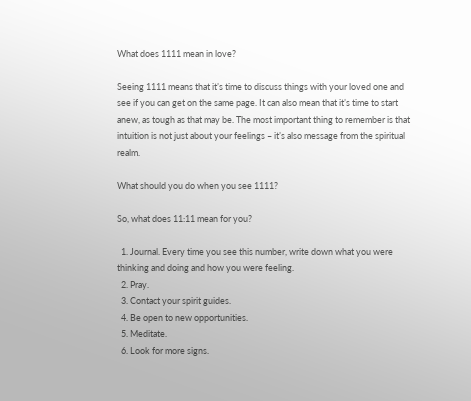What does 1111 mean in love?

Seeing 1111 means that it’s time to discuss things with your loved one and see if you can get on the same page. It can also mean that it’s time to start anew, as tough as that may be. The most important thing to remember is that intuition is not just about your feelings – it’s also message from the spiritual realm.

What should you do when you see 1111?

So, what does 11:11 mean for you?

  1. Journal. Every time you see this number, write down what you were thinking and doing and how you were feeling.
  2. Pray.
  3. Contact your spirit guides.
  4. Be open to new opportunities.
  5. Meditate.
  6. Look for more signs.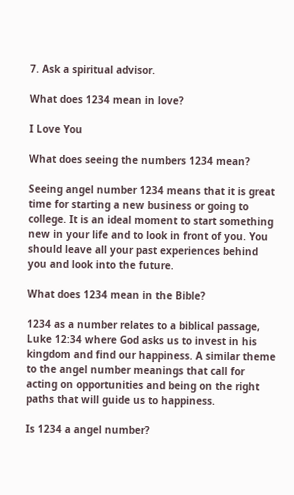7. Ask a spiritual advisor.

What does 1234 mean in love?

I Love You

What does seeing the numbers 1234 mean?

Seeing angel number 1234 means that it is great time for starting a new business or going to college. It is an ideal moment to start something new in your life and to look in front of you. You should leave all your past experiences behind you and look into the future.

What does 1234 mean in the Bible?

1234 as a number relates to a biblical passage, Luke 12:34 where God asks us to invest in his kingdom and find our happiness. A similar theme to the angel number meanings that call for acting on opportunities and being on the right paths that will guide us to happiness.

Is 1234 a angel number?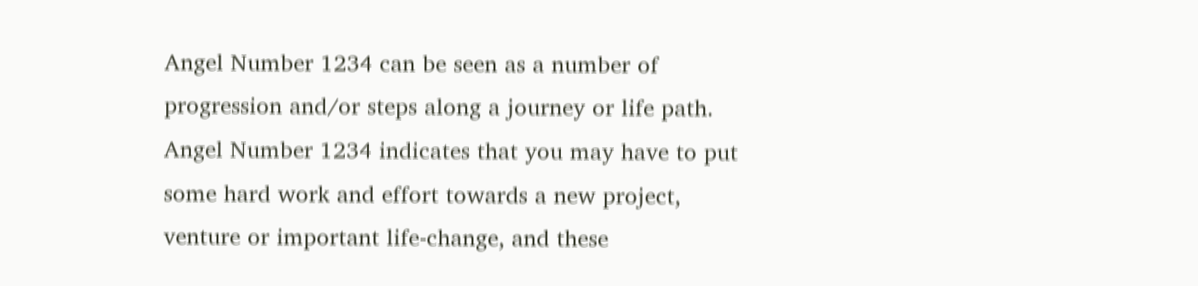Angel Number 1234 can be seen as a number of progression and/or steps along a journey or life path. Angel Number 1234 indicates that you may have to put some hard work and effort towards a new project, venture or important life-change, and these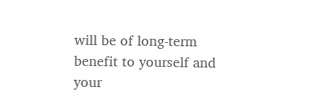will be of long-term benefit to yourself and your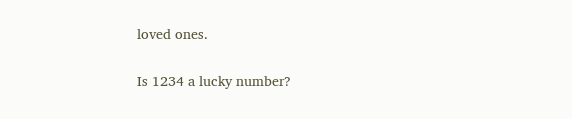loved ones.

Is 1234 a lucky number?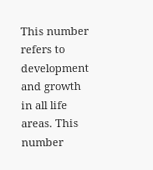This number refers to development and growth in all life areas. This number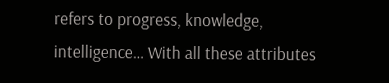refers to progress, knowledge, intelligence… With all these attributes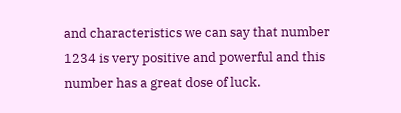and characteristics we can say that number 1234 is very positive and powerful and this number has a great dose of luck.